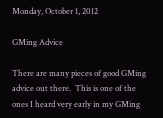Monday, October 1, 2012

GMing Advice

There are many pieces of good GMing advice out there.  This is one of the ones I heard very early in my GMing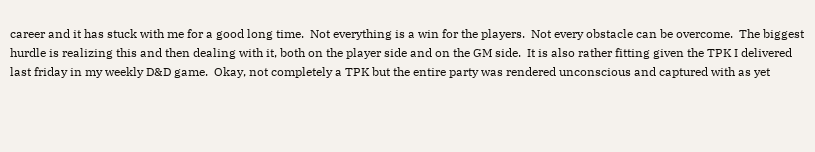career and it has stuck with me for a good long time.  Not everything is a win for the players.  Not every obstacle can be overcome.  The biggest hurdle is realizing this and then dealing with it, both on the player side and on the GM side.  It is also rather fitting given the TPK I delivered last friday in my weekly D&D game.  Okay, not completely a TPK but the entire party was rendered unconscious and captured with as yet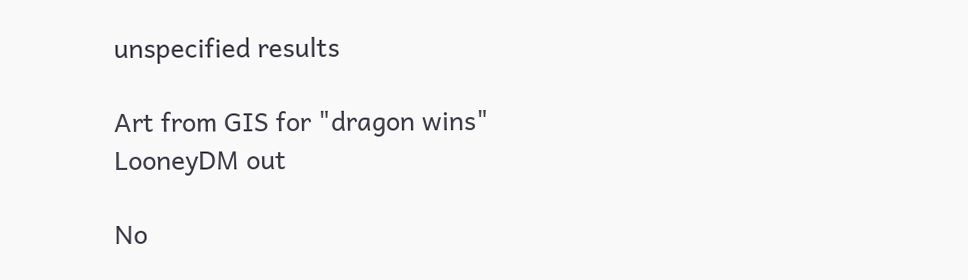unspecified results

Art from GIS for "dragon wins"
LooneyDM out

No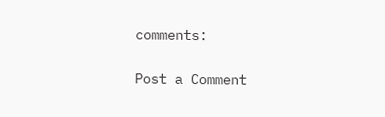comments:

Post a Comment